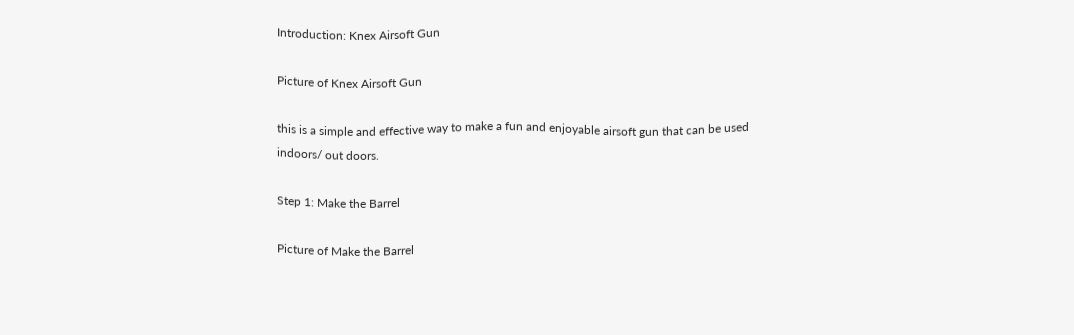Introduction: Knex Airsoft Gun

Picture of Knex Airsoft Gun

this is a simple and effective way to make a fun and enjoyable airsoft gun that can be used indoors/ out doors.

Step 1: Make the Barrel

Picture of Make the Barrel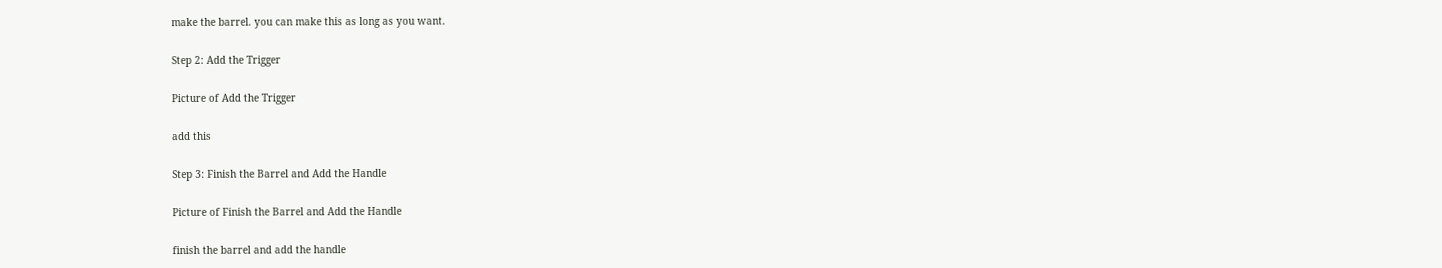make the barrel. you can make this as long as you want.

Step 2: Add the Trigger

Picture of Add the Trigger

add this

Step 3: Finish the Barrel and Add the Handle

Picture of Finish the Barrel and Add the Handle

finish the barrel and add the handle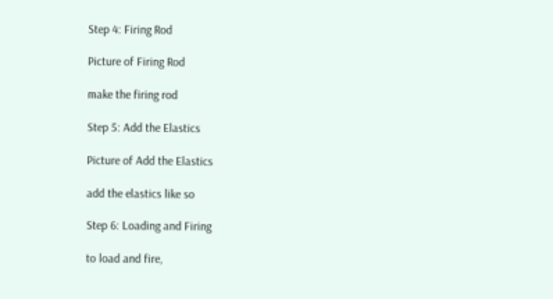Step 4: Firing Rod

Picture of Firing Rod

make the firing rod

Step 5: Add the Elastics

Picture of Add the Elastics

add the elastics like so

Step 6: Loading and Firing

to load and fire,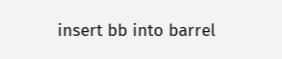insert bb into barrel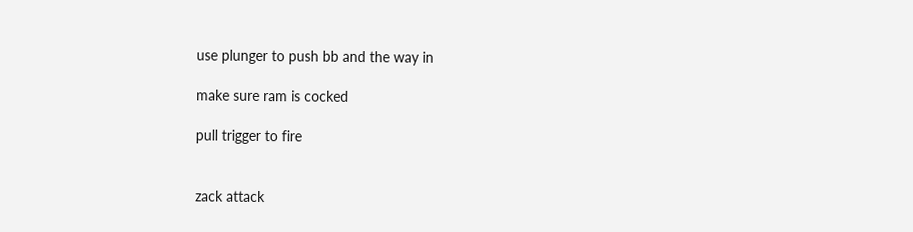use plunger to push bb and the way in

make sure ram is cocked

pull trigger to fire


zack attack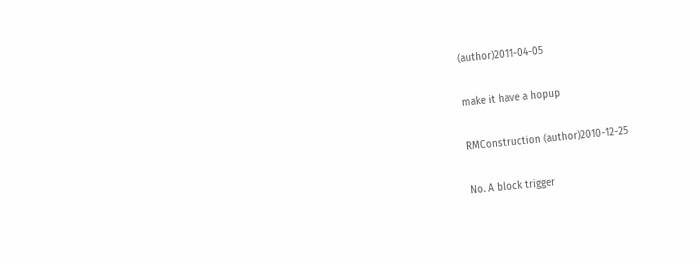(author)2011-04-05

make it have a hopup

RMConstruction (author)2010-12-25

No. A block trigger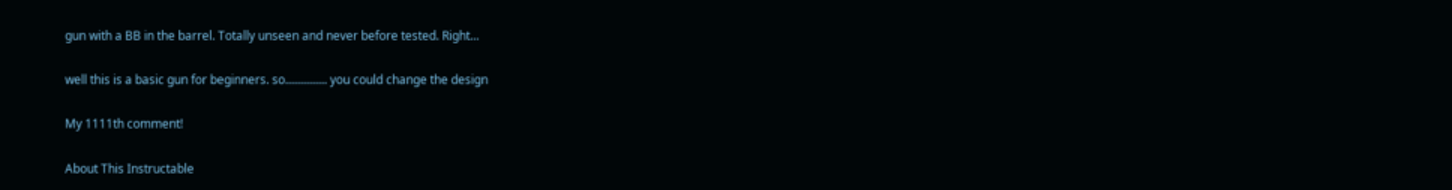gun with a BB in the barrel. Totally unseen and never before tested. Right...

well this is a basic gun for beginners. so.............. you could change the design

My 1111th comment!

About This Instructable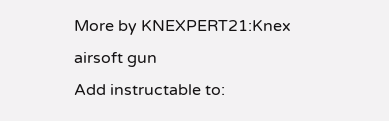More by KNEXPERT21:Knex airsoft gun
Add instructable to: